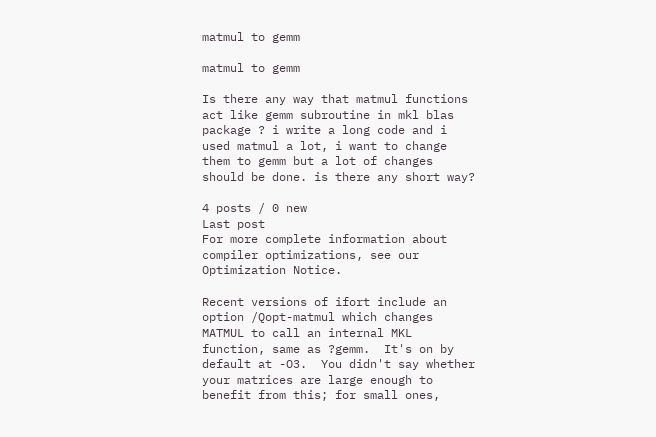matmul to gemm

matmul to gemm

Is there any way that matmul functions act like gemm subroutine in mkl blas package ? i write a long code and i used matmul a lot, i want to change them to gemm but a lot of changes should be done. is there any short way?

4 posts / 0 new
Last post
For more complete information about compiler optimizations, see our Optimization Notice.

Recent versions of ifort include an option /Qopt-matmul which changes MATMUL to call an internal MKL function, same as ?gemm.  It's on by default at -O3.  You didn't say whether your matrices are large enough to benefit from this; for small ones,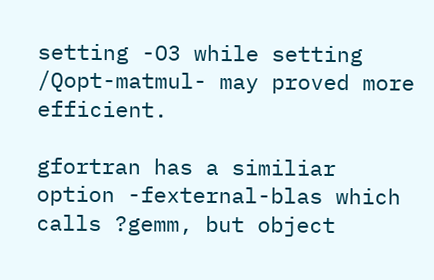setting -O3 while setting /Qopt-matmul- may proved more efficient.

gfortran has a similiar option -fexternal-blas which calls ?gemm, but object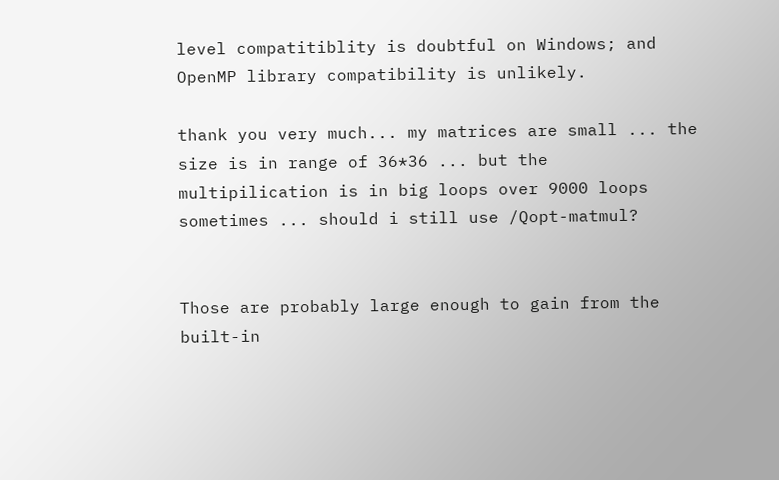level compatitiblity is doubtful on Windows; and OpenMP library compatibility is unlikely.

thank you very much... my matrices are small ... the size is in range of 36*36 ... but the multipilication is in big loops over 9000 loops sometimes ... should i still use /Qopt-matmul?


Those are probably large enough to gain from the built-in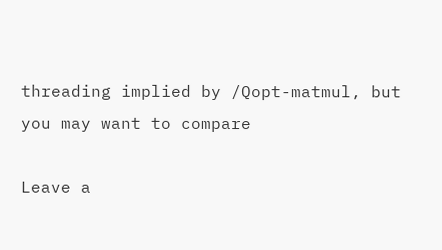threading implied by /Qopt-matmul, but you may want to compare

Leave a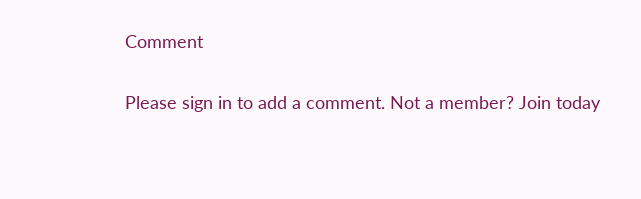Comment

Please sign in to add a comment. Not a member? Join today